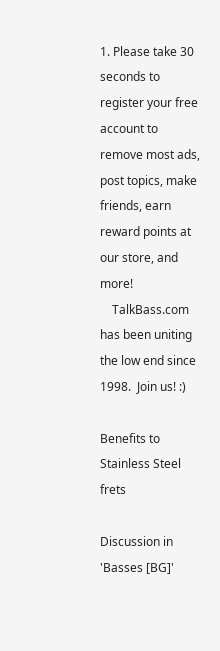1. Please take 30 seconds to register your free account to remove most ads, post topics, make friends, earn reward points at our store, and more!
    TalkBass.com has been uniting the low end since 1998.  Join us! :)

Benefits to Stainless Steel frets

Discussion in 'Basses [BG]'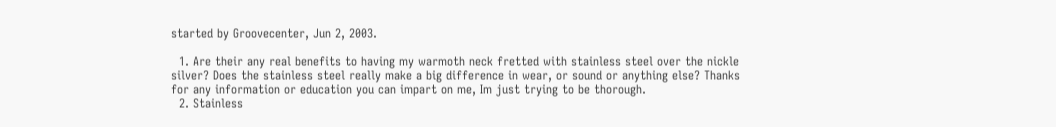started by Groovecenter, Jun 2, 2003.

  1. Are their any real benefits to having my warmoth neck fretted with stainless steel over the nickle silver? Does the stainless steel really make a big difference in wear, or sound or anything else? Thanks for any information or education you can impart on me, Im just trying to be thorough.
  2. Stainless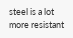steel is a lot more resistant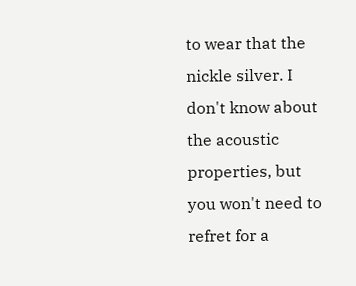to wear that the nickle silver. I don't know about the acoustic properties, but you won't need to refret for a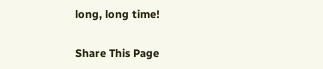long, long time!

Share This Page